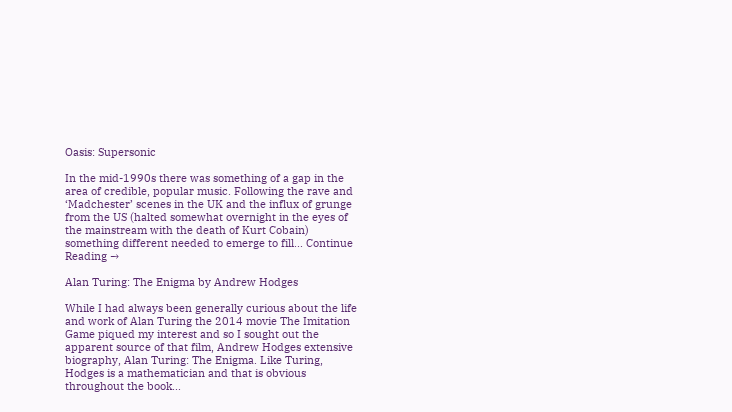Oasis: Supersonic

In the mid-1990s there was something of a gap in the area of credible, popular music. Following the rave and ‘Madchester’ scenes in the UK and the influx of grunge from the US (halted somewhat overnight in the eyes of the mainstream with the death of Kurt Cobain) something different needed to emerge to fill... Continue Reading →

Alan Turing: The Enigma by Andrew Hodges

While I had always been generally curious about the life and work of Alan Turing the 2014 movie The Imitation Game piqued my interest and so I sought out the apparent source of that film, Andrew Hodges extensive biography, Alan Turing: The Enigma. Like Turing, Hodges is a mathematician and that is obvious throughout the book...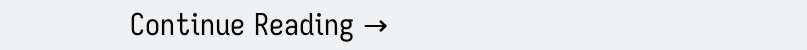Continue Reading →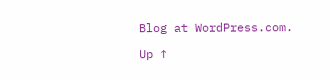Blog at WordPress.com.

Up ↑